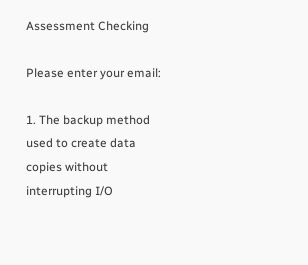Assessment Checking

Please enter your email:

1. The backup method used to create data copies without interrupting I/O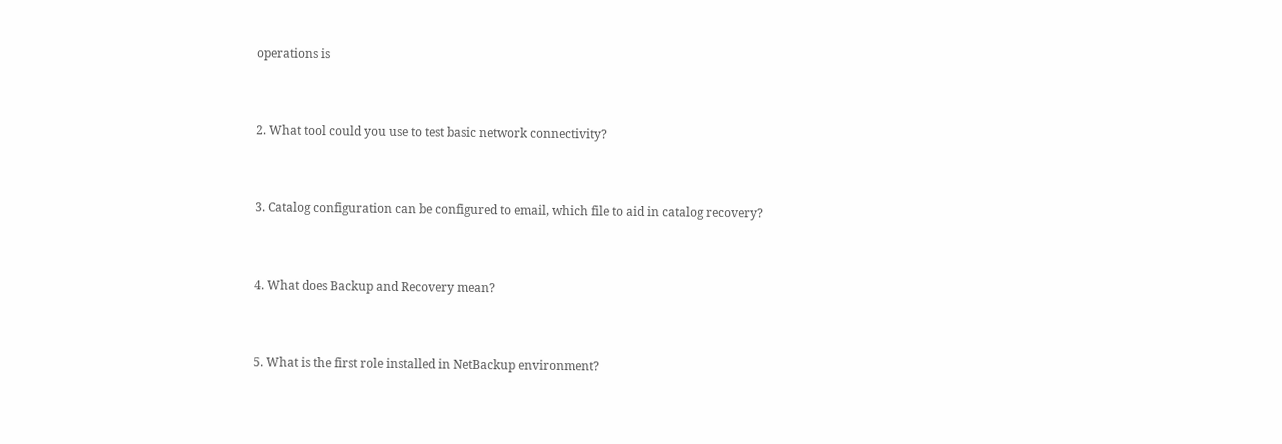operations is


2. What tool could you use to test basic network connectivity?


3. Catalog configuration can be configured to email, which file to aid in catalog recovery?


4. What does Backup and Recovery mean?


5. What is the first role installed in NetBackup environment?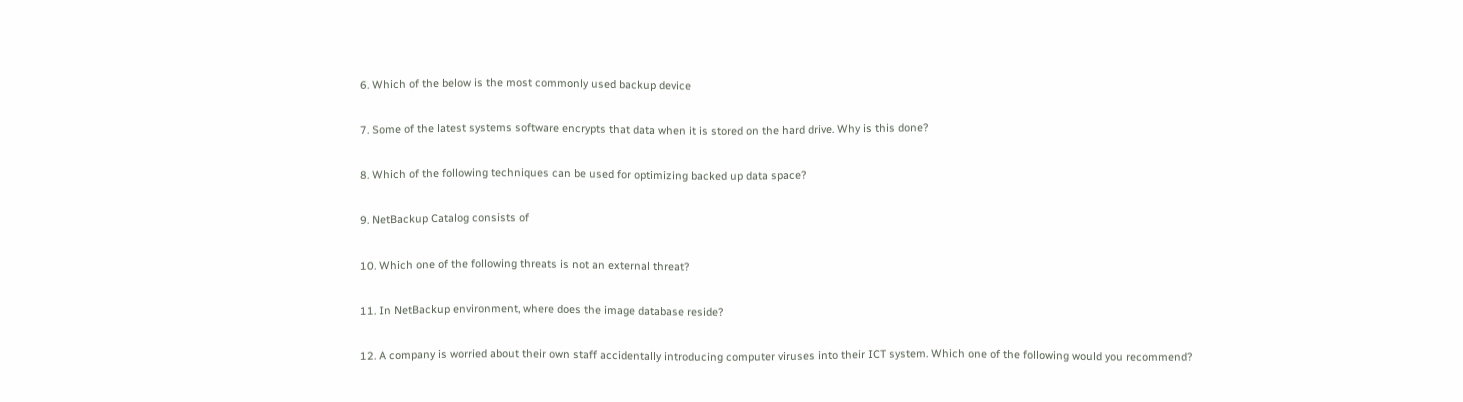6. Which of the below is the most commonly used backup device


7. Some of the latest systems software encrypts that data when it is stored on the hard drive. Why is this done?


8. Which of the following techniques can be used for optimizing backed up data space?


9. NetBackup Catalog consists of


10. Which one of the following threats is not an external threat?


11. In NetBackup environment, where does the image database reside?


12. A company is worried about their own staff accidentally introducing computer viruses into their ICT system. Which one of the following would you recommend?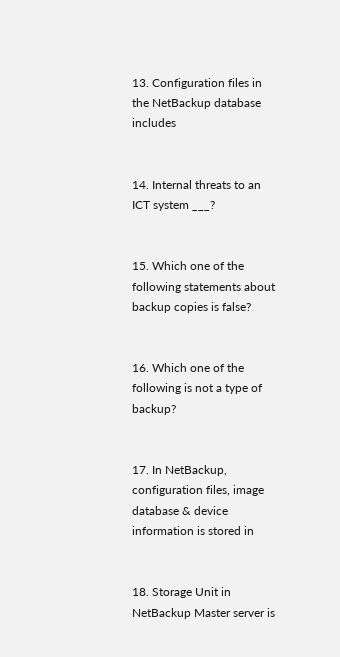13. Configuration files in the NetBackup database includes


14. Internal threats to an ICT system ___?


15. Which one of the following statements about backup copies is false?


16. Which one of the following is not a type of backup?


17. In NetBackup, configuration files, image database & device information is stored in


18. Storage Unit in NetBackup Master server is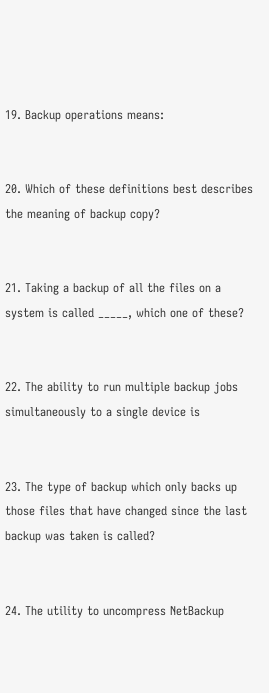19. Backup operations means:


20. Which of these definitions best describes the meaning of backup copy?


21. Taking a backup of all the files on a system is called _____, which one of these?


22. The ability to run multiple backup jobs simultaneously to a single device is


23. The type of backup which only backs up those files that have changed since the last backup was taken is called?


24. The utility to uncompress NetBackup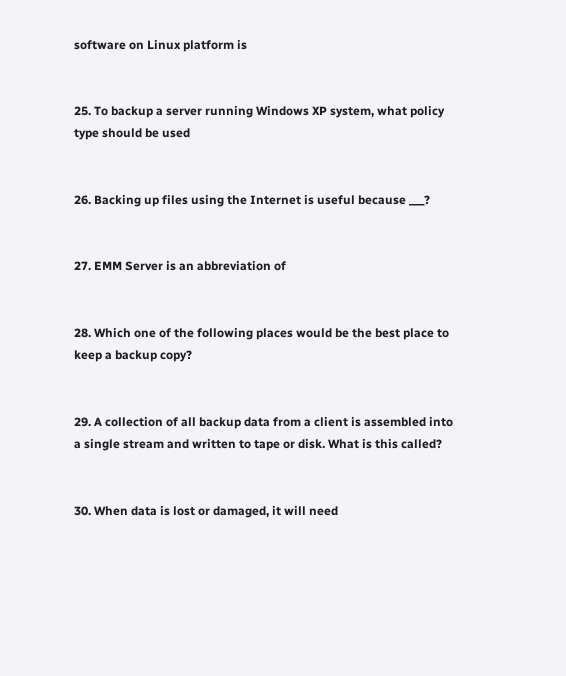software on Linux platform is


25. To backup a server running Windows XP system, what policy type should be used


26. Backing up files using the Internet is useful because ___?


27. EMM Server is an abbreviation of


28. Which one of the following places would be the best place to keep a backup copy?


29. A collection of all backup data from a client is assembled into a single stream and written to tape or disk. What is this called?


30. When data is lost or damaged, it will need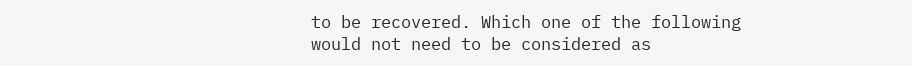to be recovered. Which one of the following would not need to be considered as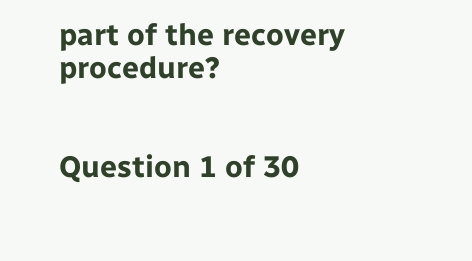part of the recovery procedure?


Question 1 of 30